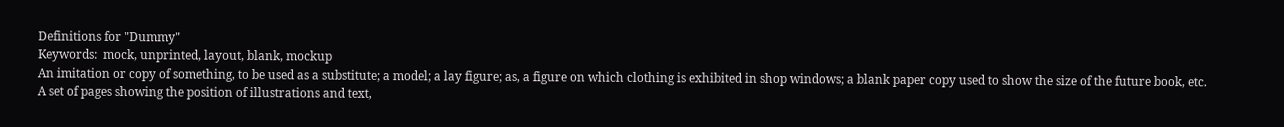Definitions for "Dummy"
Keywords:  mock, unprinted, layout, blank, mockup
An imitation or copy of something, to be used as a substitute; a model; a lay figure; as, a figure on which clothing is exhibited in shop windows; a blank paper copy used to show the size of the future book, etc.
A set of pages showing the position of illustrations and text,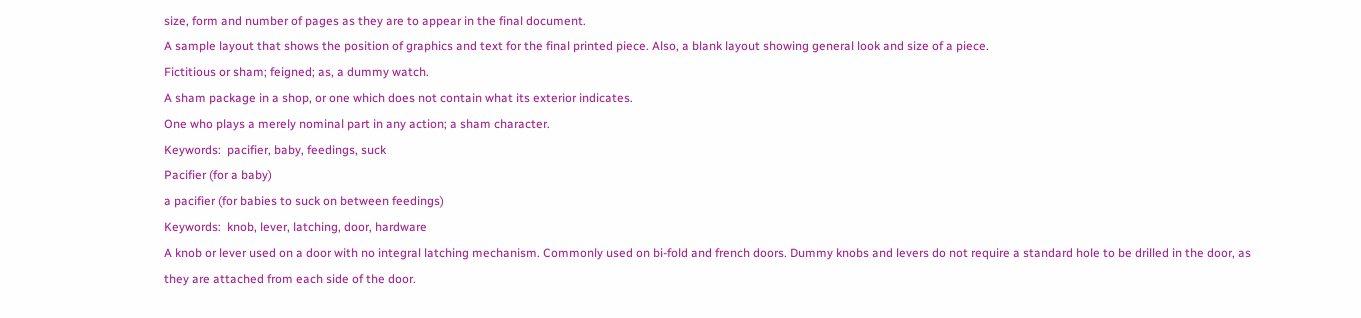size, form and number of pages as they are to appear in the final document.
A sample layout that shows the position of graphics and text for the final printed piece. Also, a blank layout showing general look and size of a piece.
Fictitious or sham; feigned; as, a dummy watch.
A sham package in a shop, or one which does not contain what its exterior indicates.
One who plays a merely nominal part in any action; a sham character.
Keywords:  pacifier, baby, feedings, suck
Pacifier (for a baby)
a pacifier (for babies to suck on between feedings)
Keywords:  knob, lever, latching, door, hardware
A knob or lever used on a door with no integral latching mechanism. Commonly used on bi-fold and french doors. Dummy knobs and levers do not require a standard hole to be drilled in the door, as they are attached from each side of the door.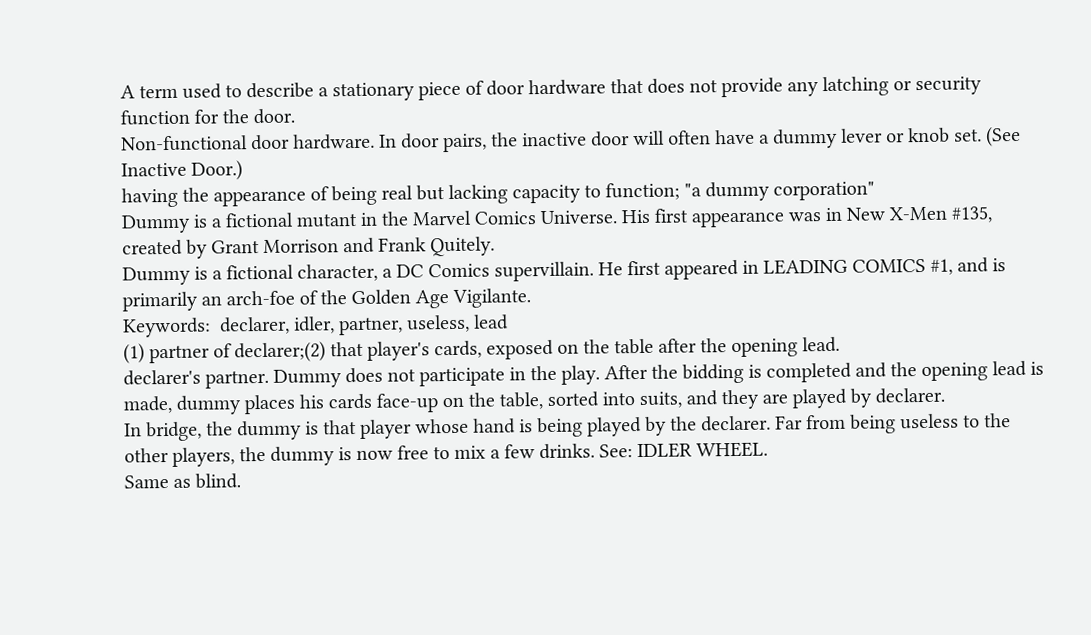A term used to describe a stationary piece of door hardware that does not provide any latching or security function for the door.
Non-functional door hardware. In door pairs, the inactive door will often have a dummy lever or knob set. (See Inactive Door.)
having the appearance of being real but lacking capacity to function; "a dummy corporation"
Dummy is a fictional mutant in the Marvel Comics Universe. His first appearance was in New X-Men #135, created by Grant Morrison and Frank Quitely.
Dummy is a fictional character, a DC Comics supervillain. He first appeared in LEADING COMICS #1, and is primarily an arch-foe of the Golden Age Vigilante.
Keywords:  declarer, idler, partner, useless, lead
(1) partner of declarer;(2) that player's cards, exposed on the table after the opening lead.
declarer's partner. Dummy does not participate in the play. After the bidding is completed and the opening lead is made, dummy places his cards face-up on the table, sorted into suits, and they are played by declarer.
In bridge, the dummy is that player whose hand is being played by the declarer. Far from being useless to the other players, the dummy is now free to mix a few drinks. See: IDLER WHEEL.
Same as blind.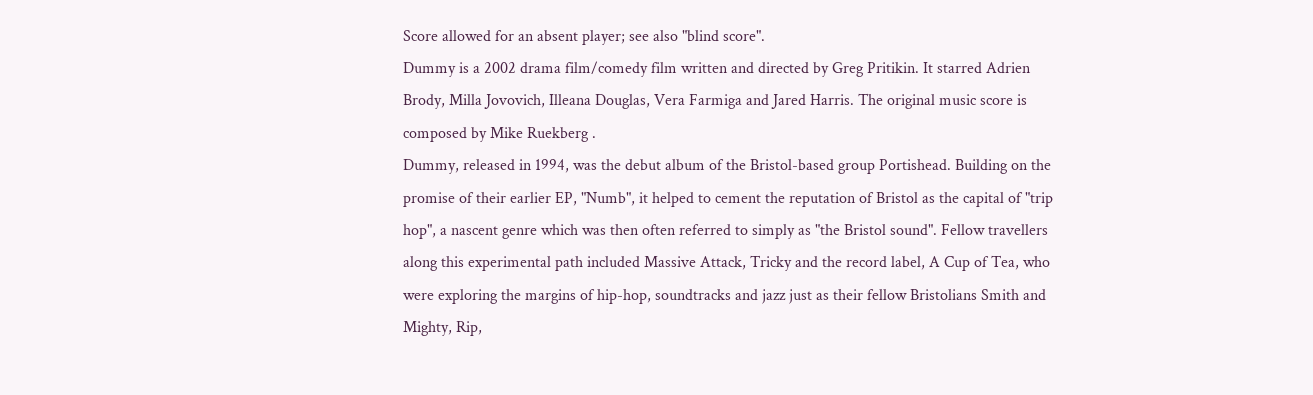Score allowed for an absent player; see also "blind score".
Dummy is a 2002 drama film/comedy film written and directed by Greg Pritikin. It starred Adrien Brody, Milla Jovovich, Illeana Douglas, Vera Farmiga and Jared Harris. The original music score is composed by Mike Ruekberg .
Dummy, released in 1994, was the debut album of the Bristol-based group Portishead. Building on the promise of their earlier EP, "Numb", it helped to cement the reputation of Bristol as the capital of "trip hop", a nascent genre which was then often referred to simply as "the Bristol sound". Fellow travellers along this experimental path included Massive Attack, Tricky and the record label, A Cup of Tea, who were exploring the margins of hip-hop, soundtracks and jazz just as their fellow Bristolians Smith and Mighty, Rip,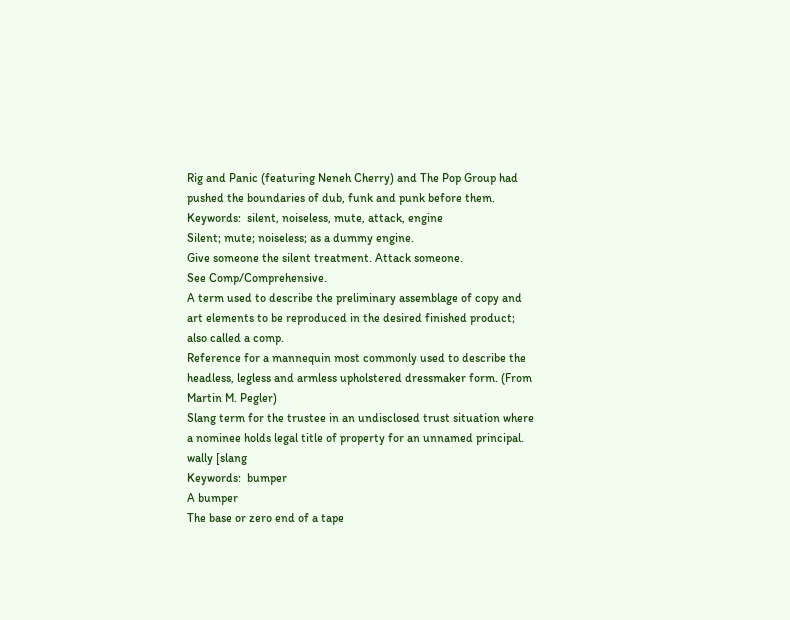Rig and Panic (featuring Neneh Cherry) and The Pop Group had pushed the boundaries of dub, funk and punk before them.
Keywords:  silent, noiseless, mute, attack, engine
Silent; mute; noiseless; as a dummy engine.
Give someone the silent treatment. Attack someone.
See Comp/Comprehensive.
A term used to describe the preliminary assemblage of copy and art elements to be reproduced in the desired finished product; also called a comp.
Reference for a mannequin most commonly used to describe the headless, legless and armless upholstered dressmaker form. (From Martin M. Pegler)
Slang term for the trustee in an undisclosed trust situation where a nominee holds legal title of property for an unnamed principal.
wally [slang
Keywords:  bumper
A bumper
The base or zero end of a tape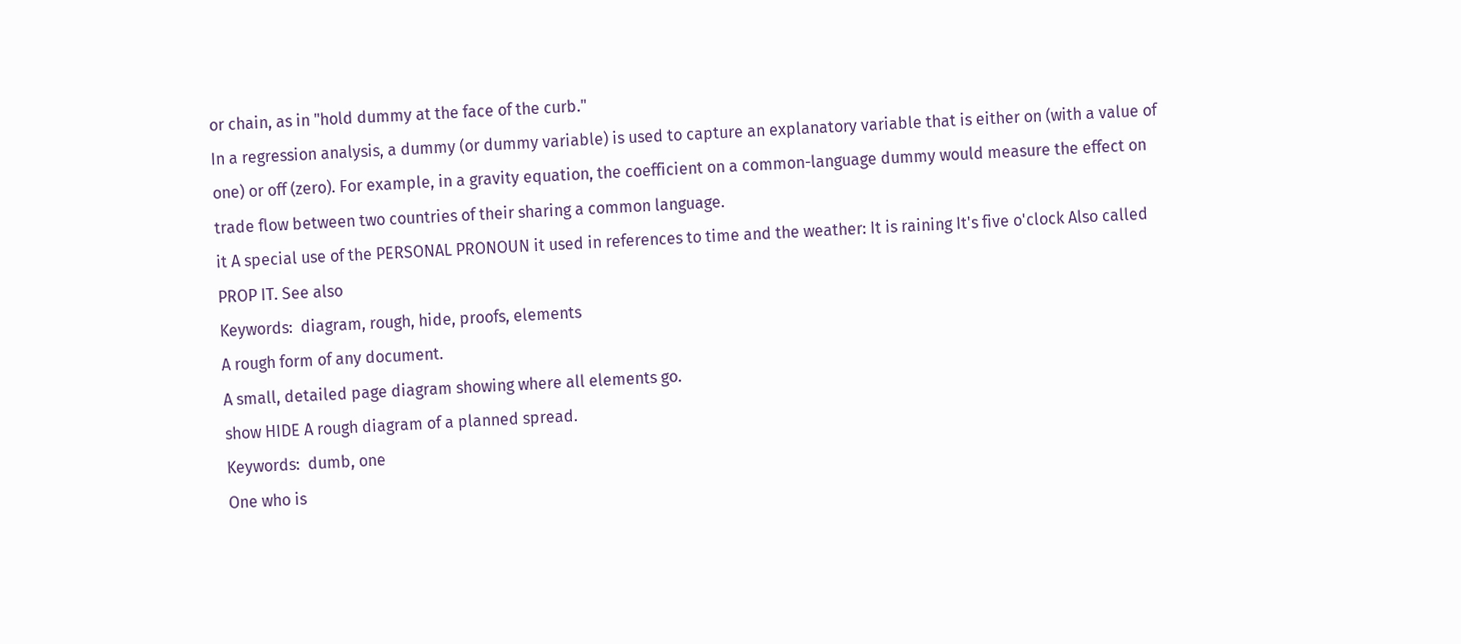or chain, as in "hold dummy at the face of the curb."
In a regression analysis, a dummy (or dummy variable) is used to capture an explanatory variable that is either on (with a value of one) or off (zero). For example, in a gravity equation, the coefficient on a common-language dummy would measure the effect on trade flow between two countries of their sharing a common language.
it A special use of the PERSONAL PRONOUN it used in references to time and the weather: It is raining It's five o'clock Also called PROP IT. See also
Keywords:  diagram, rough, hide, proofs, elements
A rough form of any document.
A small, detailed page diagram showing where all elements go.
show HIDE A rough diagram of a planned spread.
Keywords:  dumb, one
One who is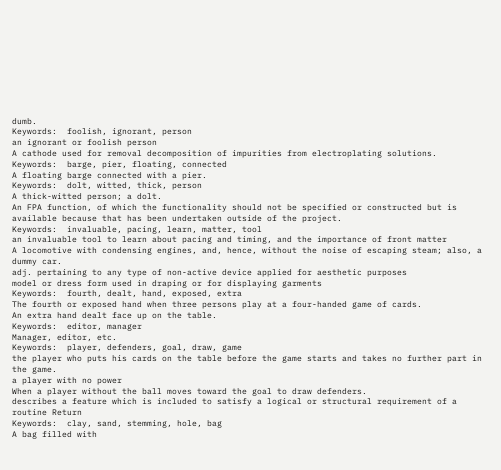dumb.
Keywords:  foolish, ignorant, person
an ignorant or foolish person
A cathode used for removal decomposition of impurities from electroplating solutions.
Keywords:  barge, pier, floating, connected
A floating barge connected with a pier.
Keywords:  dolt, witted, thick, person
A thick-witted person; a dolt.
An FPA function, of which the functionality should not be specified or constructed but is available because that has been undertaken outside of the project.
Keywords:  invaluable, pacing, learn, matter, tool
an invaluable tool to learn about pacing and timing, and the importance of front matter
A locomotive with condensing engines, and, hence, without the noise of escaping steam; also, a dummy car.
adj. pertaining to any type of non-active device applied for aesthetic purposes
model or dress form used in draping or for displaying garments
Keywords:  fourth, dealt, hand, exposed, extra
The fourth or exposed hand when three persons play at a four-handed game of cards.
An extra hand dealt face up on the table.
Keywords:  editor, manager
Manager, editor, etc.
Keywords:  player, defenders, goal, draw, game
the player who puts his cards on the table before the game starts and takes no further part in the game.
a player with no power
When a player without the ball moves toward the goal to draw defenders.
describes a feature which is included to satisfy a logical or structural requirement of a routine Return
Keywords:  clay, sand, stemming, hole, bag
A bag filled with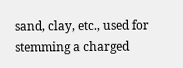sand, clay, etc., used for stemming a charged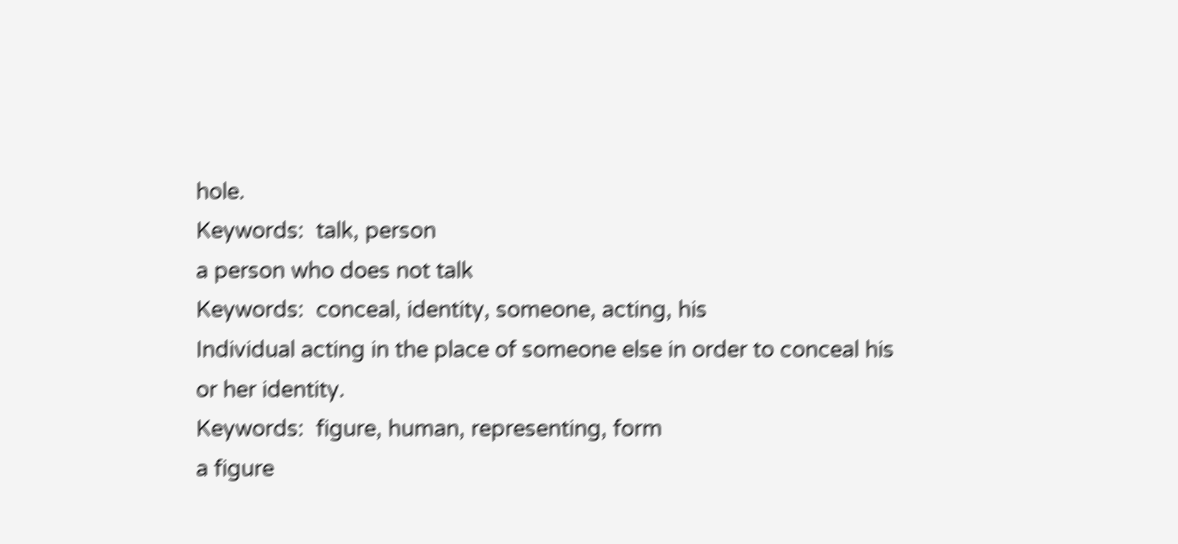hole.
Keywords:  talk, person
a person who does not talk
Keywords:  conceal, identity, someone, acting, his
Individual acting in the place of someone else in order to conceal his or her identity.
Keywords:  figure, human, representing, form
a figure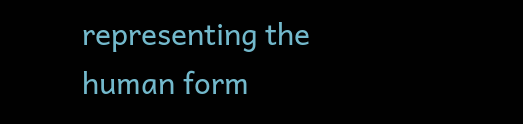representing the human form